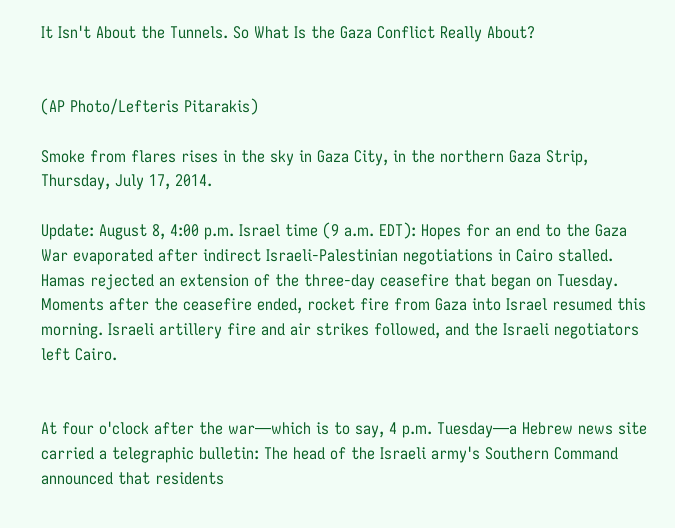It Isn't About the Tunnels. So What Is the Gaza Conflict Really About?


(AP Photo/Lefteris Pitarakis)

Smoke from flares rises in the sky in Gaza City, in the northern Gaza Strip, Thursday, July 17, 2014.

Update: August 8, 4:00 p.m. Israel time (9 a.m. EDT): Hopes for an end to the Gaza War evaporated after indirect Israeli-Palestinian negotiations in Cairo stalled. Hamas rejected an extension of the three-day ceasefire that began on Tuesday. Moments after the ceasefire ended, rocket fire from Gaza into Israel resumed this morning. Israeli artillery fire and air strikes followed, and the Israeli negotiators left Cairo.


At four o'clock after the war—which is to say, 4 p.m. Tuesday—a Hebrew news site carried a telegraphic bulletin: The head of the Israeli army's Southern Command announced that residents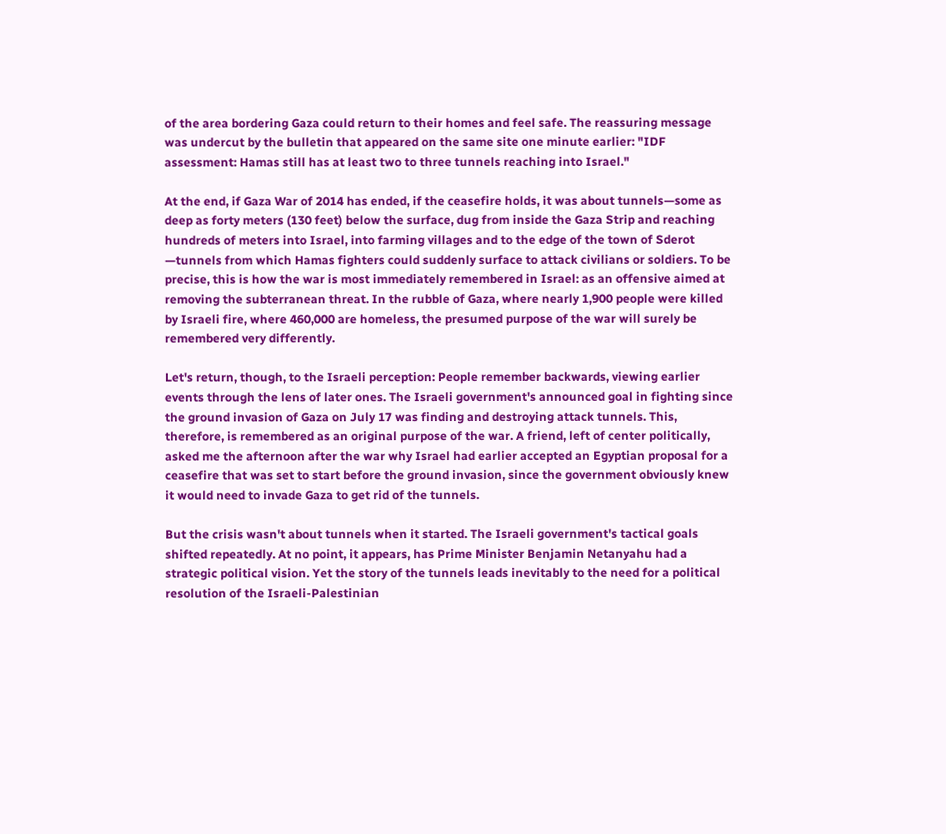of the area bordering Gaza could return to their homes and feel safe. The reassuring message was undercut by the bulletin that appeared on the same site one minute earlier: "IDF assessment: Hamas still has at least two to three tunnels reaching into Israel."

At the end, if Gaza War of 2014 has ended, if the ceasefire holds, it was about tunnels—some as deep as forty meters (130 feet) below the surface, dug from inside the Gaza Strip and reaching hundreds of meters into Israel, into farming villages and to the edge of the town of Sderot —tunnels from which Hamas fighters could suddenly surface to attack civilians or soldiers. To be precise, this is how the war is most immediately remembered in Israel: as an offensive aimed at removing the subterranean threat. In the rubble of Gaza, where nearly 1,900 people were killed by Israeli fire, where 460,000 are homeless, the presumed purpose of the war will surely be remembered very differently.

Let's return, though, to the Israeli perception: People remember backwards, viewing earlier events through the lens of later ones. The Israeli government's announced goal in fighting since the ground invasion of Gaza on July 17 was finding and destroying attack tunnels. This, therefore, is remembered as an original purpose of the war. A friend, left of center politically, asked me the afternoon after the war why Israel had earlier accepted an Egyptian proposal for a ceasefire that was set to start before the ground invasion, since the government obviously knew it would need to invade Gaza to get rid of the tunnels.

But the crisis wasn't about tunnels when it started. The Israeli government's tactical goals shifted repeatedly. At no point, it appears, has Prime Minister Benjamin Netanyahu had a strategic political vision. Yet the story of the tunnels leads inevitably to the need for a political resolution of the Israeli-Palestinian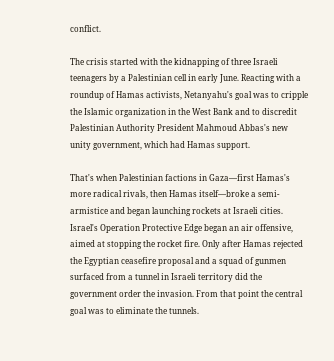conflict.

The crisis started with the kidnapping of three Israeli teenagers by a Palestinian cell in early June. Reacting with a roundup of Hamas activists, Netanyahu's goal was to cripple the Islamic organization in the West Bank and to discredit Palestinian Authority President Mahmoud Abbas's new unity government, which had Hamas support.

That's when Palestinian factions in Gaza—first Hamas's more radical rivals, then Hamas itself—broke a semi-armistice and began launching rockets at Israeli cities. Israel's Operation Protective Edge began an air offensive, aimed at stopping the rocket fire. Only after Hamas rejected the Egyptian ceasefire proposal and a squad of gunmen surfaced from a tunnel in Israeli territory did the government order the invasion. From that point the central goal was to eliminate the tunnels.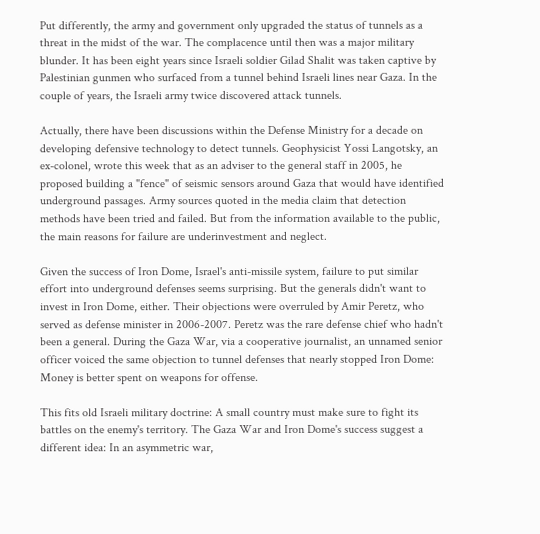Put differently, the army and government only upgraded the status of tunnels as a threat in the midst of the war. The complacence until then was a major military blunder. It has been eight years since Israeli soldier Gilad Shalit was taken captive by Palestinian gunmen who surfaced from a tunnel behind Israeli lines near Gaza. In the couple of years, the Israeli army twice discovered attack tunnels.

Actually, there have been discussions within the Defense Ministry for a decade on developing defensive technology to detect tunnels. Geophysicist Yossi Langotsky, an ex-colonel, wrote this week that as an adviser to the general staff in 2005, he proposed building a "fence" of seismic sensors around Gaza that would have identified underground passages. Army sources quoted in the media claim that detection methods have been tried and failed. But from the information available to the public, the main reasons for failure are underinvestment and neglect.

Given the success of Iron Dome, Israel's anti-missile system, failure to put similar effort into underground defenses seems surprising. But the generals didn't want to invest in Iron Dome, either. Their objections were overruled by Amir Peretz, who served as defense minister in 2006-2007. Peretz was the rare defense chief who hadn't been a general. During the Gaza War, via a cooperative journalist, an unnamed senior officer voiced the same objection to tunnel defenses that nearly stopped Iron Dome: Money is better spent on weapons for offense.

This fits old Israeli military doctrine: A small country must make sure to fight its battles on the enemy's territory. The Gaza War and Iron Dome's success suggest a different idea: In an asymmetric war,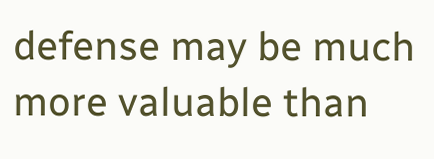defense may be much more valuable than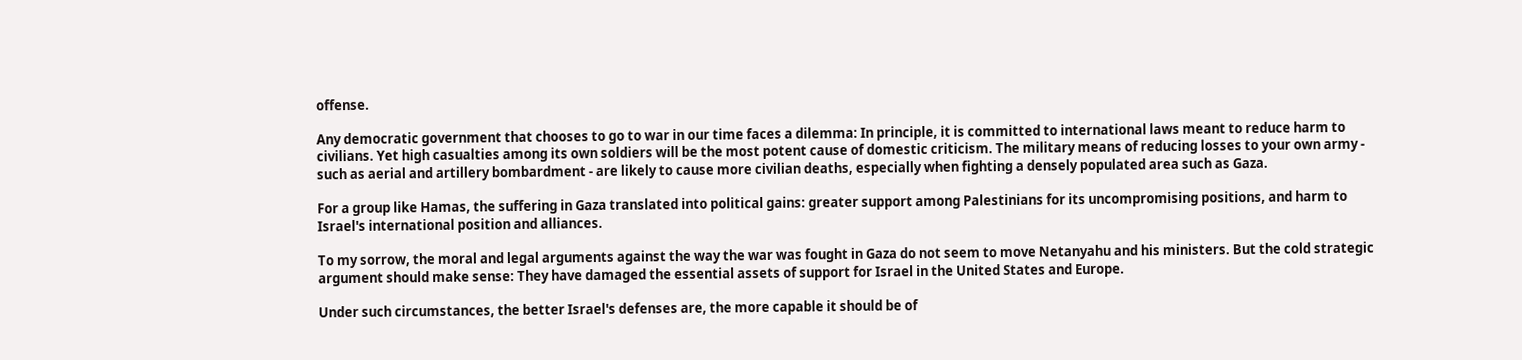offense.

Any democratic government that chooses to go to war in our time faces a dilemma: In principle, it is committed to international laws meant to reduce harm to civilians. Yet high casualties among its own soldiers will be the most potent cause of domestic criticism. The military means of reducing losses to your own army - such as aerial and artillery bombardment - are likely to cause more civilian deaths, especially when fighting a densely populated area such as Gaza.

For a group like Hamas, the suffering in Gaza translated into political gains: greater support among Palestinians for its uncompromising positions, and harm to Israel's international position and alliances.

To my sorrow, the moral and legal arguments against the way the war was fought in Gaza do not seem to move Netanyahu and his ministers. But the cold strategic argument should make sense: They have damaged the essential assets of support for Israel in the United States and Europe.

Under such circumstances, the better Israel's defenses are, the more capable it should be of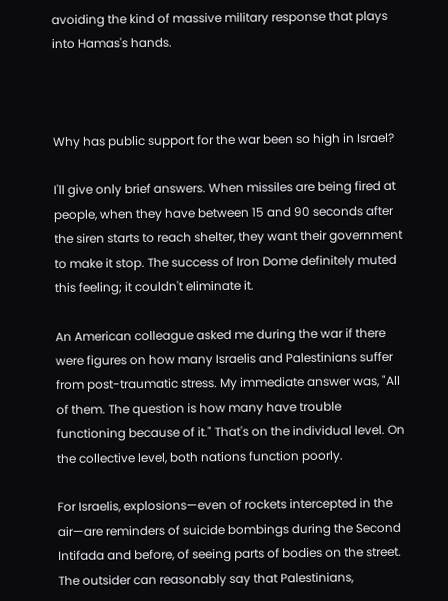avoiding the kind of massive military response that plays into Hamas's hands.



Why has public support for the war been so high in Israel?

I'll give only brief answers. When missiles are being fired at people, when they have between 15 and 90 seconds after the siren starts to reach shelter, they want their government to make it stop. The success of Iron Dome definitely muted this feeling; it couldn't eliminate it.

An American colleague asked me during the war if there were figures on how many Israelis and Palestinians suffer from post-traumatic stress. My immediate answer was, "All of them. The question is how many have trouble functioning because of it." That's on the individual level. On the collective level, both nations function poorly.

For Israelis, explosions—even of rockets intercepted in the air—are reminders of suicide bombings during the Second Intifada and before, of seeing parts of bodies on the street. The outsider can reasonably say that Palestinians,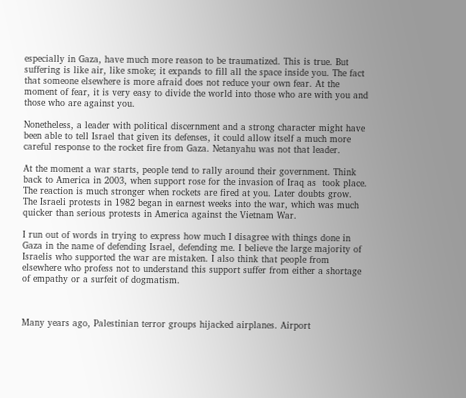especially in Gaza, have much more reason to be traumatized. This is true. But suffering is like air, like smoke; it expands to fill all the space inside you. The fact that someone elsewhere is more afraid does not reduce your own fear. At the moment of fear, it is very easy to divide the world into those who are with you and those who are against you.

Nonetheless, a leader with political discernment and a strong character might have been able to tell Israel that given its defenses, it could allow itself a much more careful response to the rocket fire from Gaza. Netanyahu was not that leader.

At the moment a war starts, people tend to rally around their government. Think back to America in 2003, when support rose for the invasion of Iraq as  took place. The reaction is much stronger when rockets are fired at you. Later doubts grow. The Israeli protests in 1982 began in earnest weeks into the war, which was much quicker than serious protests in America against the Vietnam War.

I run out of words in trying to express how much I disagree with things done in Gaza in the name of defending Israel, defending me. I believe the large majority of Israelis who supported the war are mistaken. I also think that people from elsewhere who profess not to understand this support suffer from either a shortage of empathy or a surfeit of dogmatism.



Many years ago, Palestinian terror groups hijacked airplanes. Airport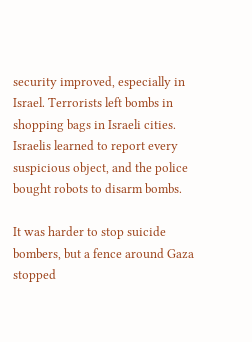security improved, especially in Israel. Terrorists left bombs in shopping bags in Israeli cities. Israelis learned to report every suspicious object, and the police bought robots to disarm bombs.

It was harder to stop suicide bombers, but a fence around Gaza stopped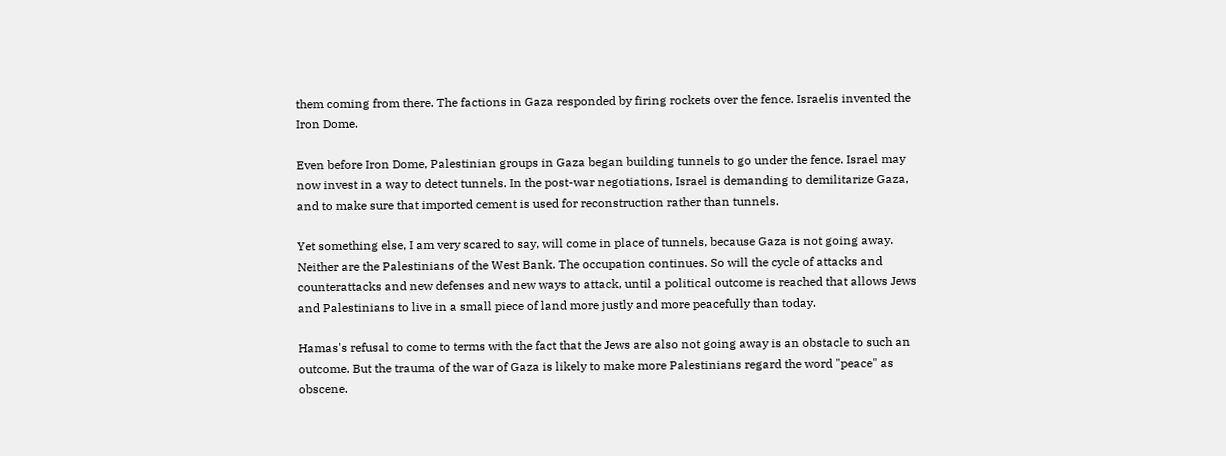them coming from there. The factions in Gaza responded by firing rockets over the fence. Israelis invented the Iron Dome.

Even before Iron Dome, Palestinian groups in Gaza began building tunnels to go under the fence. Israel may now invest in a way to detect tunnels. In the post-war negotiations, Israel is demanding to demilitarize Gaza, and to make sure that imported cement is used for reconstruction rather than tunnels.

Yet something else, I am very scared to say, will come in place of tunnels, because Gaza is not going away. Neither are the Palestinians of the West Bank. The occupation continues. So will the cycle of attacks and counterattacks and new defenses and new ways to attack, until a political outcome is reached that allows Jews and Palestinians to live in a small piece of land more justly and more peacefully than today.

Hamas's refusal to come to terms with the fact that the Jews are also not going away is an obstacle to such an outcome. But the trauma of the war of Gaza is likely to make more Palestinians regard the word "peace" as obscene.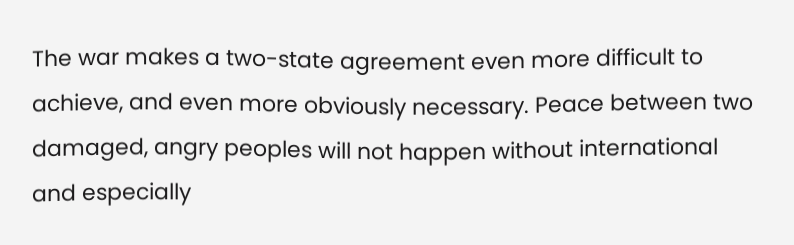The war makes a two-state agreement even more difficult to achieve, and even more obviously necessary. Peace between two damaged, angry peoples will not happen without international and especially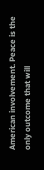American involvement. Peace is the only outcome that will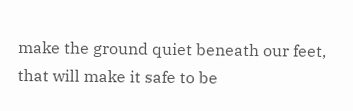make the ground quiet beneath our feet, that will make it safe to be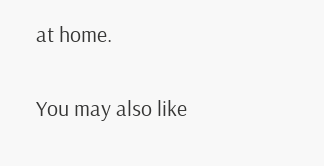at home.

You may also like